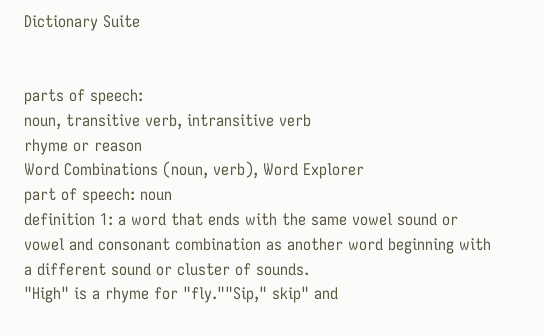Dictionary Suite


parts of speech:
noun, transitive verb, intransitive verb
rhyme or reason
Word Combinations (noun, verb), Word Explorer
part of speech: noun
definition 1: a word that ends with the same vowel sound or vowel and consonant combination as another word beginning with a different sound or cluster of sounds.
"High" is a rhyme for "fly.""Sip," skip" and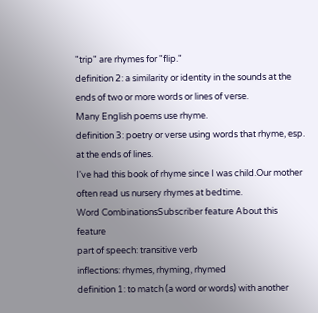"trip" are rhymes for "flip."
definition 2: a similarity or identity in the sounds at the ends of two or more words or lines of verse.
Many English poems use rhyme.
definition 3: poetry or verse using words that rhyme, esp. at the ends of lines.
I've had this book of rhyme since I was child.Our mother often read us nursery rhymes at bedtime.
Word CombinationsSubscriber feature About this feature
part of speech: transitive verb
inflections: rhymes, rhyming, rhymed
definition 1: to match (a word or words) with another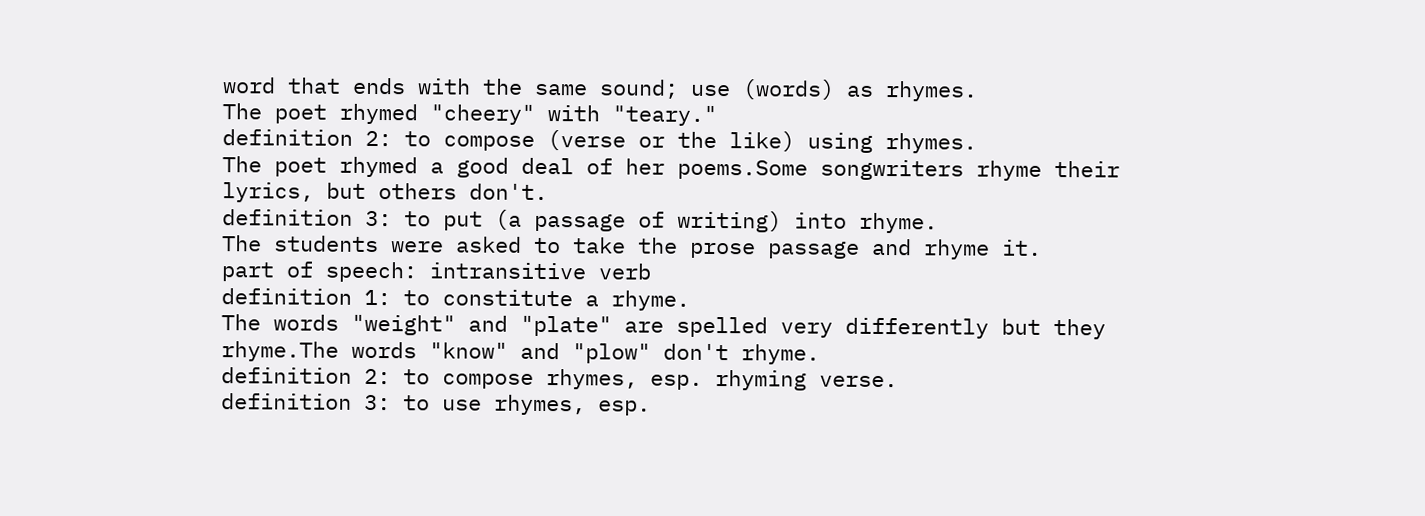word that ends with the same sound; use (words) as rhymes.
The poet rhymed "cheery" with "teary."
definition 2: to compose (verse or the like) using rhymes.
The poet rhymed a good deal of her poems.Some songwriters rhyme their lyrics, but others don't.
definition 3: to put (a passage of writing) into rhyme.
The students were asked to take the prose passage and rhyme it.
part of speech: intransitive verb
definition 1: to constitute a rhyme.
The words "weight" and "plate" are spelled very differently but they rhyme.The words "know" and "plow" don't rhyme.
definition 2: to compose rhymes, esp. rhyming verse.
definition 3: to use rhymes, esp.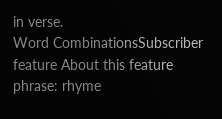in verse.
Word CombinationsSubscriber feature About this feature
phrase: rhyme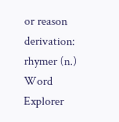or reason
derivation: rhymer (n.)
Word Explorer